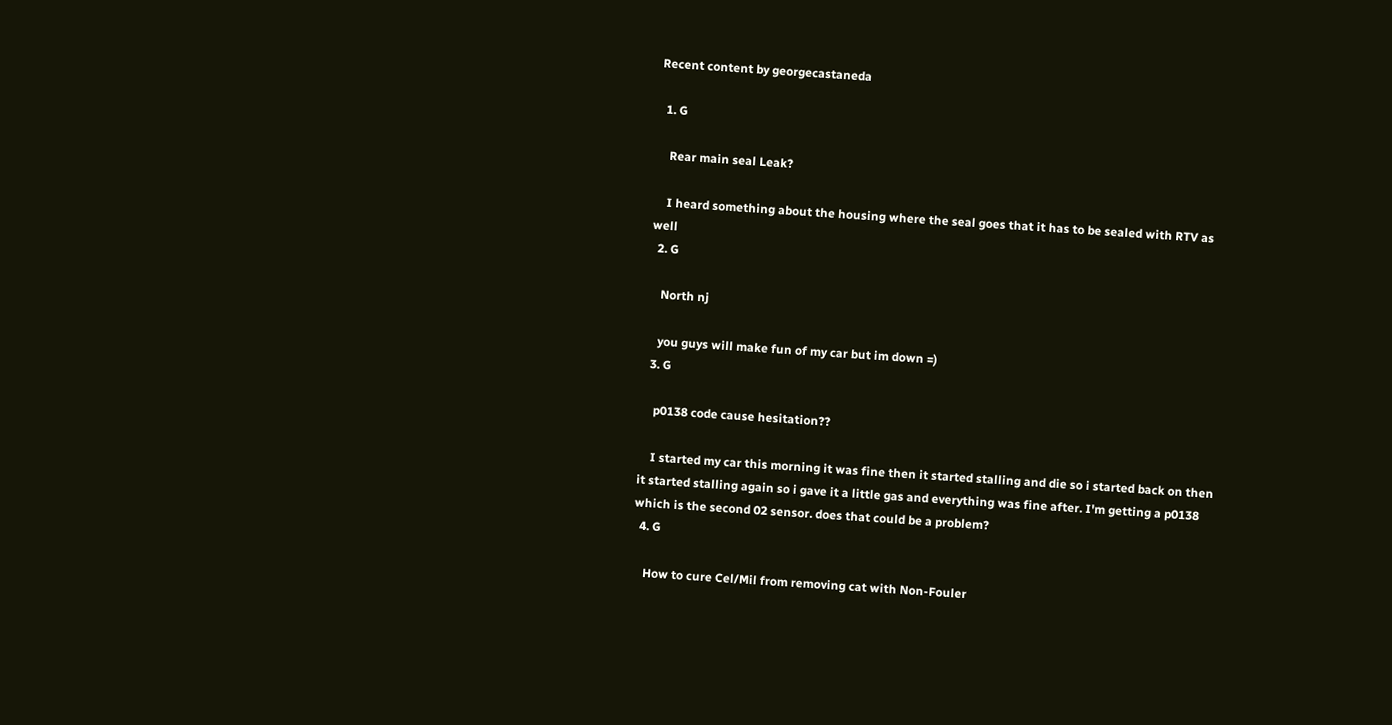Recent content by georgecastaneda

  1. G

    Rear main seal Leak?

    I heard something about the housing where the seal goes that it has to be sealed with RTV as well
  2. G

    North nj

    you guys will make fun of my car but im down =)
  3. G

    p0138 code cause hesitation??

    I started my car this morning it was fine then it started stalling and die so i started back on then it started stalling again so i gave it a little gas and everything was fine after. I'm getting a p0138 which is the second 02 sensor. does that could be a problem?
  4. G

    How to cure Cel/Mil from removing cat with Non-Fouler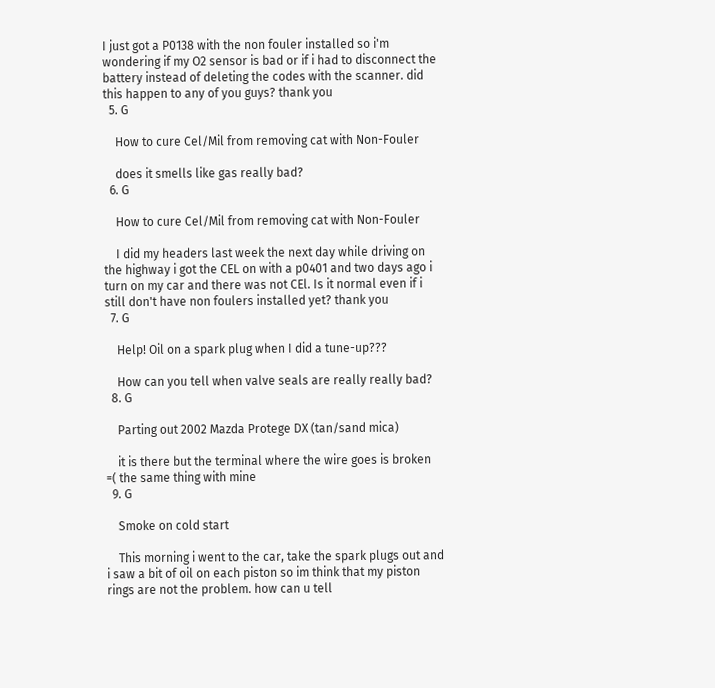I just got a P0138 with the non fouler installed so i'm wondering if my O2 sensor is bad or if i had to disconnect the battery instead of deleting the codes with the scanner. did this happen to any of you guys? thank you
  5. G

    How to cure Cel/Mil from removing cat with Non-Fouler

    does it smells like gas really bad?
  6. G

    How to cure Cel/Mil from removing cat with Non-Fouler

    I did my headers last week the next day while driving on the highway i got the CEL on with a p0401 and two days ago i turn on my car and there was not CEl. Is it normal even if i still don't have non foulers installed yet? thank you
  7. G

    Help! Oil on a spark plug when I did a tune-up???

    How can you tell when valve seals are really really bad?
  8. G

    Parting out 2002 Mazda Protege DX (tan/sand mica)

    it is there but the terminal where the wire goes is broken =( the same thing with mine
  9. G

    Smoke on cold start

    This morning i went to the car, take the spark plugs out and i saw a bit of oil on each piston so im think that my piston rings are not the problem. how can u tell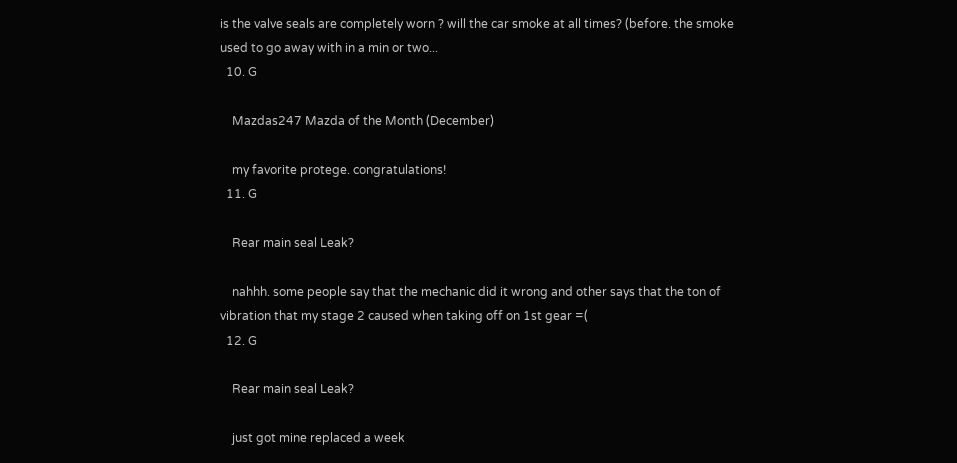is the valve seals are completely worn ? will the car smoke at all times? (before. the smoke used to go away with in a min or two...
  10. G

    Mazdas247 Mazda of the Month (December)

    my favorite protege. congratulations!
  11. G

    Rear main seal Leak?

    nahhh. some people say that the mechanic did it wrong and other says that the ton of vibration that my stage 2 caused when taking off on 1st gear =(
  12. G

    Rear main seal Leak?

    just got mine replaced a week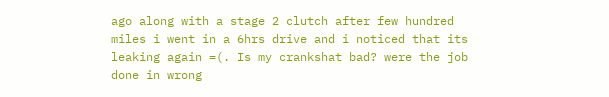ago along with a stage 2 clutch after few hundred miles i went in a 6hrs drive and i noticed that its leaking again =(. Is my crankshat bad? were the job done in wrong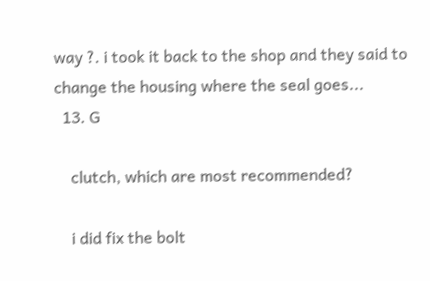way ?. i took it back to the shop and they said to change the housing where the seal goes...
  13. G

    clutch, which are most recommended?

    i did fix the bolt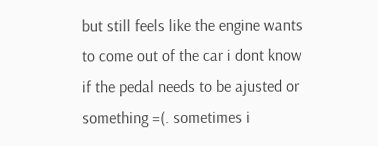but still feels like the engine wants to come out of the car i dont know if the pedal needs to be ajusted or something =(. sometimes i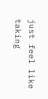just feel like taking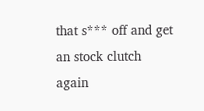that s*** off and get an stock clutch again